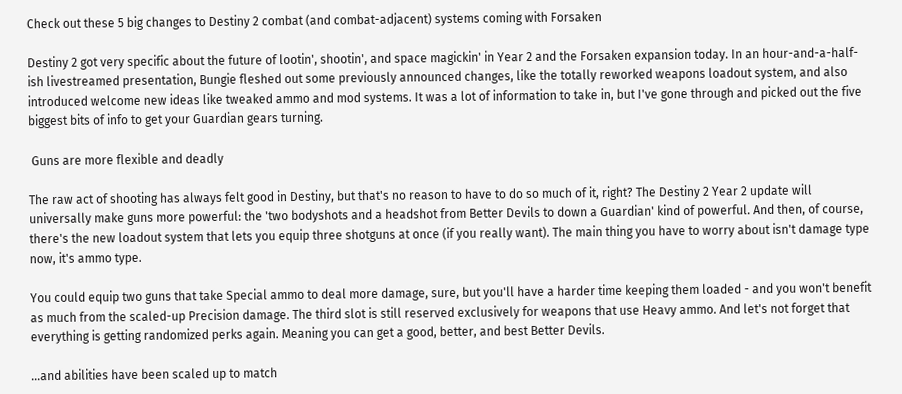Check out these 5 big changes to Destiny 2 combat (and combat-adjacent) systems coming with Forsaken

Destiny 2 got very specific about the future of lootin', shootin', and space magickin' in Year 2 and the Forsaken expansion today. In an hour-and-a-half-ish livestreamed presentation, Bungie fleshed out some previously announced changes, like the totally reworked weapons loadout system, and also introduced welcome new ideas like tweaked ammo and mod systems. It was a lot of information to take in, but I've gone through and picked out the five biggest bits of info to get your Guardian gears turning.

 Guns are more flexible and deadly

The raw act of shooting has always felt good in Destiny, but that's no reason to have to do so much of it, right? The Destiny 2 Year 2 update will universally make guns more powerful: the 'two bodyshots and a headshot from Better Devils to down a Guardian' kind of powerful. And then, of course, there's the new loadout system that lets you equip three shotguns at once (if you really want). The main thing you have to worry about isn't damage type now, it's ammo type.

You could equip two guns that take Special ammo to deal more damage, sure, but you'll have a harder time keeping them loaded - and you won't benefit as much from the scaled-up Precision damage. The third slot is still reserved exclusively for weapons that use Heavy ammo. And let's not forget that everything is getting randomized perks again. Meaning you can get a good, better, and best Better Devils.

...and abilities have been scaled up to match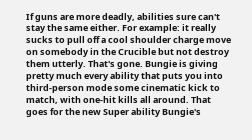If guns are more deadly, abilities sure can't stay the same either. For example: it really sucks to pull off a cool shoulder charge move on somebody in the Crucible but not destroy them utterly. That's gone. Bungie is giving pretty much every ability that puts you into third-person mode some cinematic kick to match, with one-hit kills all around. That goes for the new Super ability Bungie's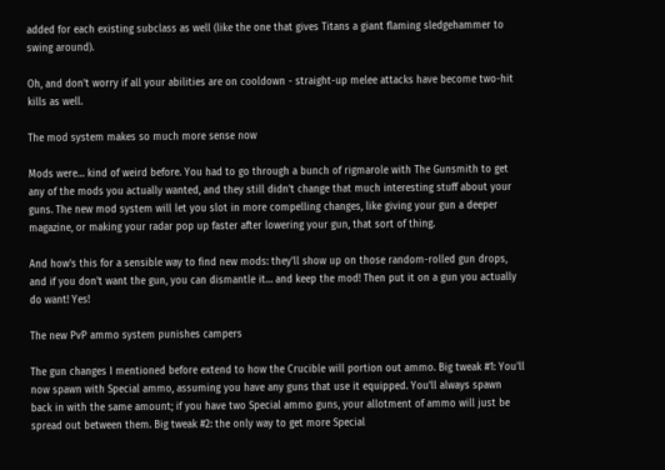added for each existing subclass as well (like the one that gives Titans a giant flaming sledgehammer to swing around).

Oh, and don't worry if all your abilities are on cooldown - straight-up melee attacks have become two-hit kills as well.

The mod system makes so much more sense now

Mods were… kind of weird before. You had to go through a bunch of rigmarole with The Gunsmith to get any of the mods you actually wanted, and they still didn't change that much interesting stuff about your guns. The new mod system will let you slot in more compelling changes, like giving your gun a deeper magazine, or making your radar pop up faster after lowering your gun, that sort of thing.

And how's this for a sensible way to find new mods: they'll show up on those random-rolled gun drops, and if you don't want the gun, you can dismantle it… and keep the mod! Then put it on a gun you actually do want! Yes!

The new PvP ammo system punishes campers

The gun changes I mentioned before extend to how the Crucible will portion out ammo. Big tweak #1: You'll now spawn with Special ammo, assuming you have any guns that use it equipped. You'll always spawn back in with the same amount; if you have two Special ammo guns, your allotment of ammo will just be spread out between them. Big tweak #2: the only way to get more Special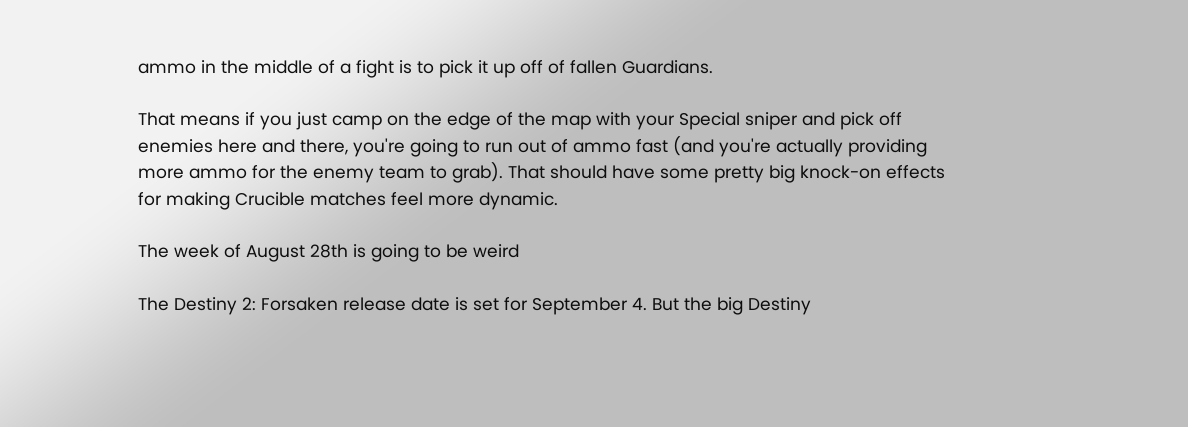ammo in the middle of a fight is to pick it up off of fallen Guardians.

That means if you just camp on the edge of the map with your Special sniper and pick off enemies here and there, you're going to run out of ammo fast (and you're actually providing more ammo for the enemy team to grab). That should have some pretty big knock-on effects for making Crucible matches feel more dynamic.

The week of August 28th is going to be weird

The Destiny 2: Forsaken release date is set for September 4. But the big Destiny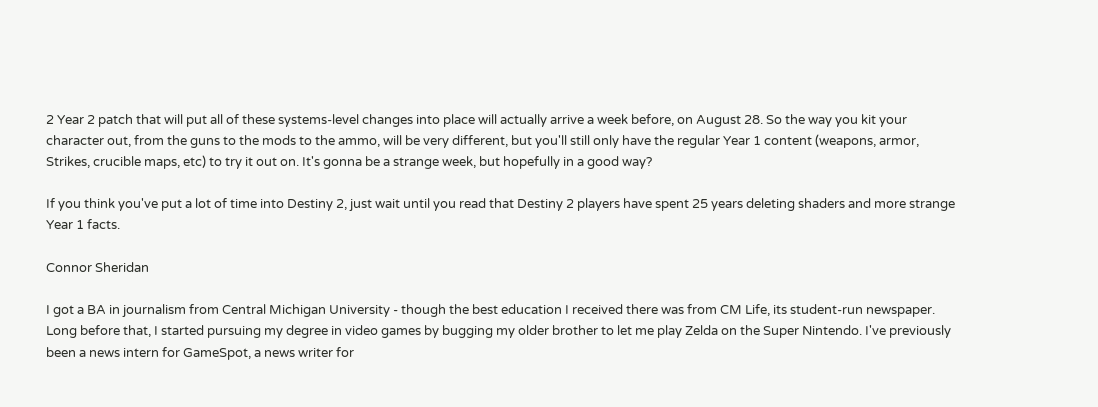2 Year 2 patch that will put all of these systems-level changes into place will actually arrive a week before, on August 28. So the way you kit your character out, from the guns to the mods to the ammo, will be very different, but you'll still only have the regular Year 1 content (weapons, armor, Strikes, crucible maps, etc) to try it out on. It's gonna be a strange week, but hopefully in a good way?

If you think you've put a lot of time into Destiny 2, just wait until you read that Destiny 2 players have spent 25 years deleting shaders and more strange Year 1 facts.

Connor Sheridan

I got a BA in journalism from Central Michigan University - though the best education I received there was from CM Life, its student-run newspaper. Long before that, I started pursuing my degree in video games by bugging my older brother to let me play Zelda on the Super Nintendo. I've previously been a news intern for GameSpot, a news writer for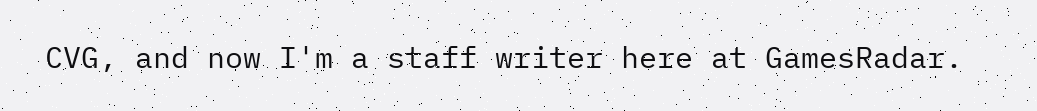CVG, and now I'm a staff writer here at GamesRadar.